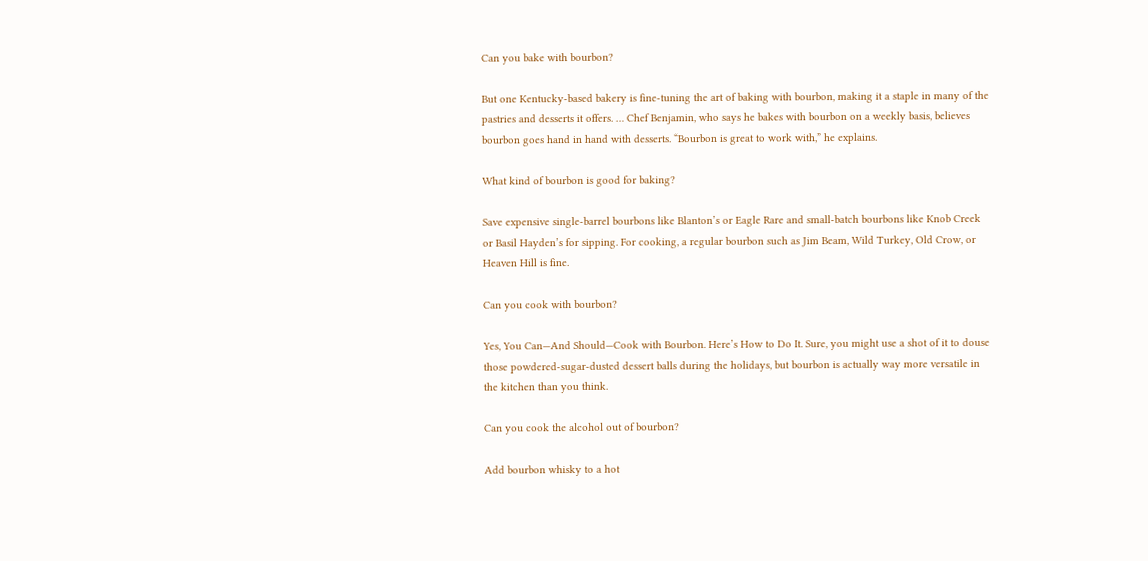Can you bake with bourbon?

But one Kentucky-based bakery is fine-tuning the art of baking with bourbon, making it a staple in many of the pastries and desserts it offers. … Chef Benjamin, who says he bakes with bourbon on a weekly basis, believes bourbon goes hand in hand with desserts. “Bourbon is great to work with,” he explains.

What kind of bourbon is good for baking?

Save expensive single-barrel bourbons like Blanton’s or Eagle Rare and small-batch bourbons like Knob Creek or Basil Hayden’s for sipping. For cooking, a regular bourbon such as Jim Beam, Wild Turkey, Old Crow, or Heaven Hill is fine.

Can you cook with bourbon?

Yes, You Can—And Should—Cook with Bourbon. Here’s How to Do It. Sure, you might use a shot of it to douse those powdered-sugar-dusted dessert balls during the holidays, but bourbon is actually way more versatile in the kitchen than you think.

Can you cook the alcohol out of bourbon?

Add bourbon whisky to a hot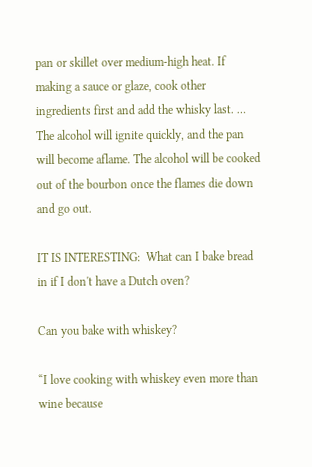pan or skillet over medium-high heat. If making a sauce or glaze, cook other ingredients first and add the whisky last. … The alcohol will ignite quickly, and the pan will become aflame. The alcohol will be cooked out of the bourbon once the flames die down and go out.

IT IS INTERESTING:  What can I bake bread in if I don't have a Dutch oven?

Can you bake with whiskey?

“I love cooking with whiskey even more than wine because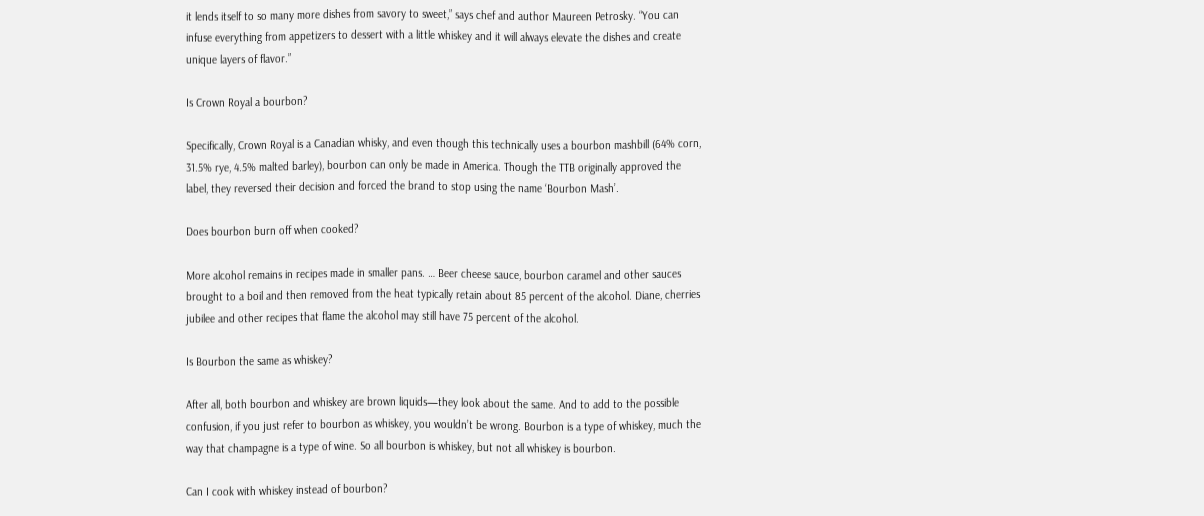it lends itself to so many more dishes from savory to sweet,” says chef and author Maureen Petrosky. “You can infuse everything from appetizers to dessert with a little whiskey and it will always elevate the dishes and create unique layers of flavor.”

Is Crown Royal a bourbon?

Specifically, Crown Royal is a Canadian whisky, and even though this technically uses a bourbon mashbill (64% corn, 31.5% rye, 4.5% malted barley), bourbon can only be made in America. Though the TTB originally approved the label, they reversed their decision and forced the brand to stop using the name ‘Bourbon Mash’.

Does bourbon burn off when cooked?

More alcohol remains in recipes made in smaller pans. … Beer cheese sauce, bourbon caramel and other sauces brought to a boil and then removed from the heat typically retain about 85 percent of the alcohol. Diane, cherries jubilee and other recipes that flame the alcohol may still have 75 percent of the alcohol.

Is Bourbon the same as whiskey?

After all, both bourbon and whiskey are brown liquids—they look about the same. And to add to the possible confusion, if you just refer to bourbon as whiskey, you wouldn’t be wrong. Bourbon is a type of whiskey, much the way that champagne is a type of wine. So all bourbon is whiskey, but not all whiskey is bourbon.

Can I cook with whiskey instead of bourbon?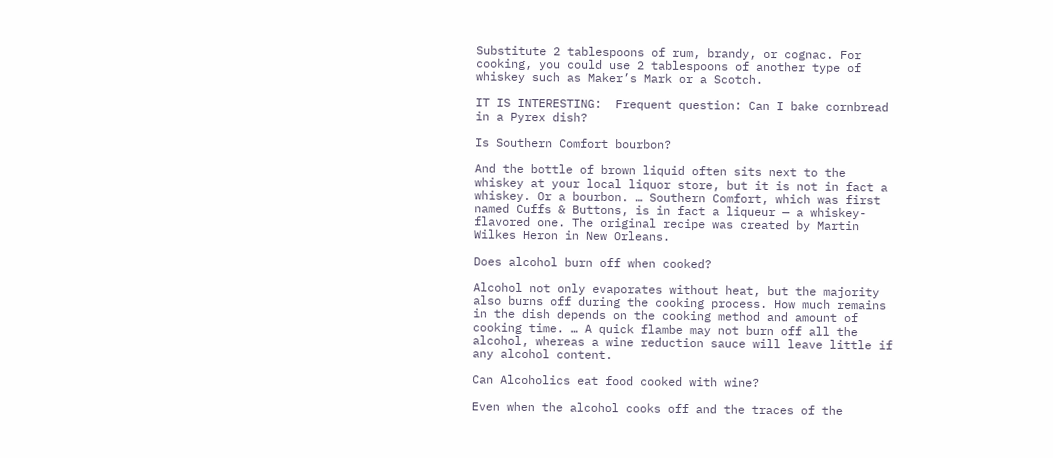Substitute 2 tablespoons of rum, brandy, or cognac. For cooking, you could use 2 tablespoons of another type of whiskey such as Maker’s Mark or a Scotch.

IT IS INTERESTING:  Frequent question: Can I bake cornbread in a Pyrex dish?

Is Southern Comfort bourbon?

And the bottle of brown liquid often sits next to the whiskey at your local liquor store, but it is not in fact a whiskey. Or a bourbon. … Southern Comfort, which was first named Cuffs & Buttons, is in fact a liqueur — a whiskey-flavored one. The original recipe was created by Martin Wilkes Heron in New Orleans.

Does alcohol burn off when cooked?

Alcohol not only evaporates without heat, but the majority also burns off during the cooking process. How much remains in the dish depends on the cooking method and amount of cooking time. … A quick flambe may not burn off all the alcohol, whereas a wine reduction sauce will leave little if any alcohol content.

Can Alcoholics eat food cooked with wine?

Even when the alcohol cooks off and the traces of the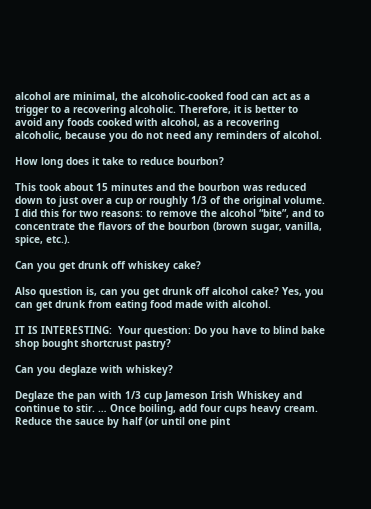alcohol are minimal, the alcoholic-cooked food can act as a trigger to a recovering alcoholic. Therefore, it is better to avoid any foods cooked with alcohol, as a recovering alcoholic, because you do not need any reminders of alcohol.

How long does it take to reduce bourbon?

This took about 15 minutes and the bourbon was reduced down to just over a cup or roughly 1/3 of the original volume. I did this for two reasons: to remove the alcohol “bite”, and to concentrate the flavors of the bourbon (brown sugar, vanilla, spice, etc.).

Can you get drunk off whiskey cake?

Also question is, can you get drunk off alcohol cake? Yes, you can get drunk from eating food made with alcohol.

IT IS INTERESTING:  Your question: Do you have to blind bake shop bought shortcrust pastry?

Can you deglaze with whiskey?

Deglaze the pan with 1/3 cup Jameson Irish Whiskey and continue to stir. … Once boiling, add four cups heavy cream. Reduce the sauce by half (or until one pint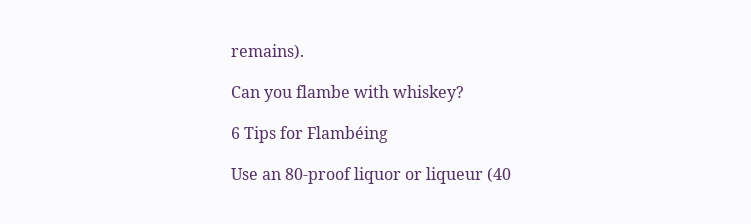remains).

Can you flambe with whiskey?

6 Tips for Flambéing

Use an 80-proof liquor or liqueur (40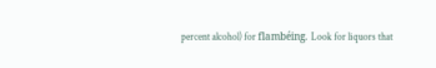percent alcohol) for flambéing. Look for liquors that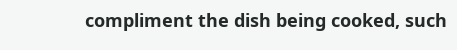compliment the dish being cooked, such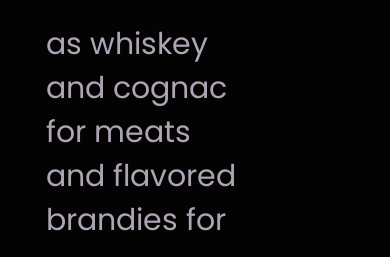as whiskey and cognac for meats and flavored brandies for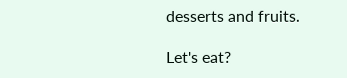desserts and fruits.

Let's eat?